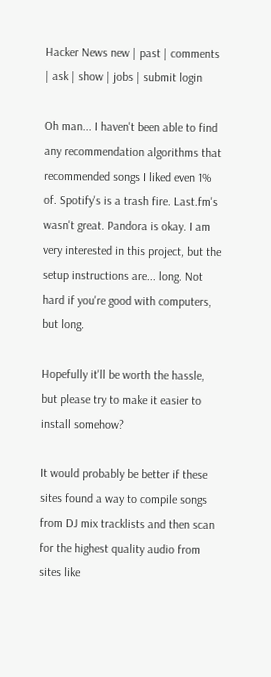Hacker News new | past | comments | ask | show | jobs | submit login

Oh man... I haven't been able to find any recommendation algorithms that recommended songs I liked even 1% of. Spotify's is a trash fire. Last.fm's wasn't great. Pandora is okay. I am very interested in this project, but the setup instructions are... long. Not hard if you're good with computers, but long.

Hopefully it'll be worth the hassle, but please try to make it easier to install somehow?

It would probably be better if these sites found a way to compile songs from DJ mix tracklists and then scan for the highest quality audio from sites like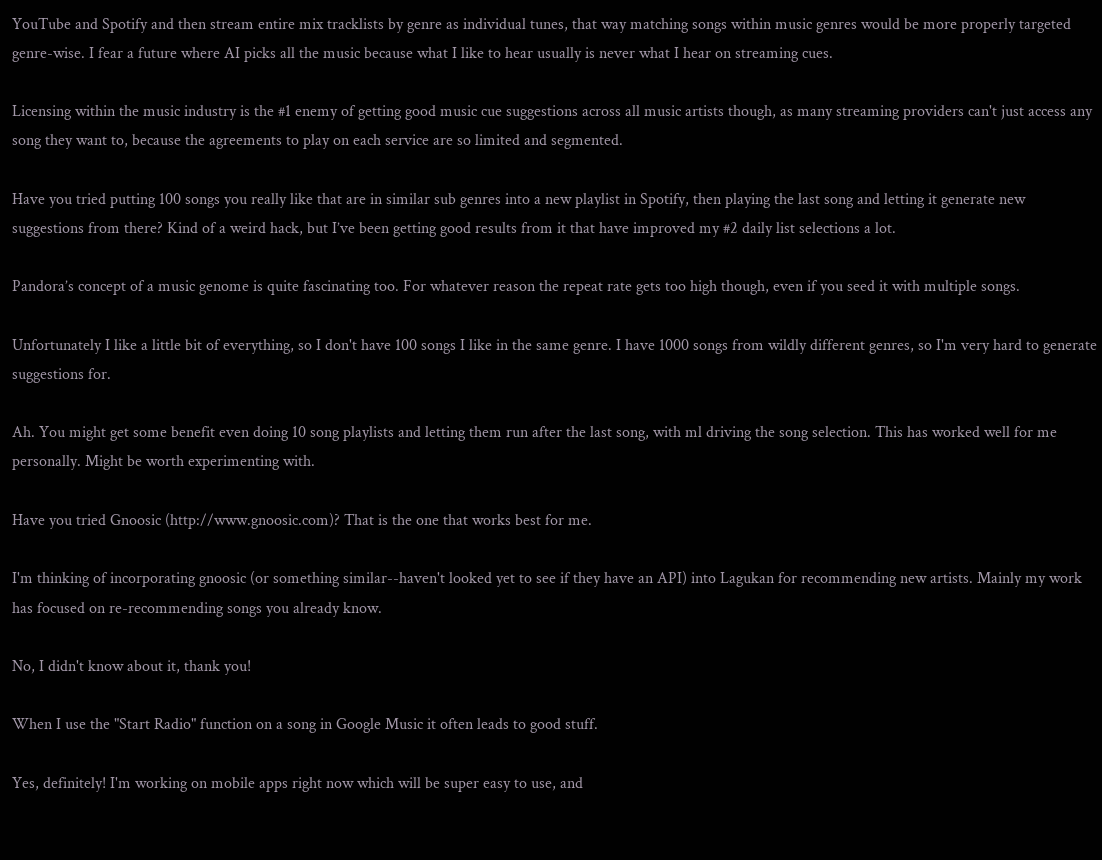YouTube and Spotify and then stream entire mix tracklists by genre as individual tunes, that way matching songs within music genres would be more properly targeted genre-wise. I fear a future where AI picks all the music because what I like to hear usually is never what I hear on streaming cues.

Licensing within the music industry is the #1 enemy of getting good music cue suggestions across all music artists though, as many streaming providers can't just access any song they want to, because the agreements to play on each service are so limited and segmented.

Have you tried putting 100 songs you really like that are in similar sub genres into a new playlist in Spotify, then playing the last song and letting it generate new suggestions from there? Kind of a weird hack, but I’ve been getting good results from it that have improved my #2 daily list selections a lot.

Pandora’s concept of a music genome is quite fascinating too. For whatever reason the repeat rate gets too high though, even if you seed it with multiple songs.

Unfortunately I like a little bit of everything, so I don't have 100 songs I like in the same genre. I have 1000 songs from wildly different genres, so I'm very hard to generate suggestions for.

Ah. You might get some benefit even doing 10 song playlists and letting them run after the last song, with ml driving the song selection. This has worked well for me personally. Might be worth experimenting with.

Have you tried Gnoosic (http://www.gnoosic.com)? That is the one that works best for me.

I'm thinking of incorporating gnoosic (or something similar--haven't looked yet to see if they have an API) into Lagukan for recommending new artists. Mainly my work has focused on re-recommending songs you already know.

No, I didn't know about it, thank you!

When I use the "Start Radio" function on a song in Google Music it often leads to good stuff.

Yes, definitely! I'm working on mobile apps right now which will be super easy to use, and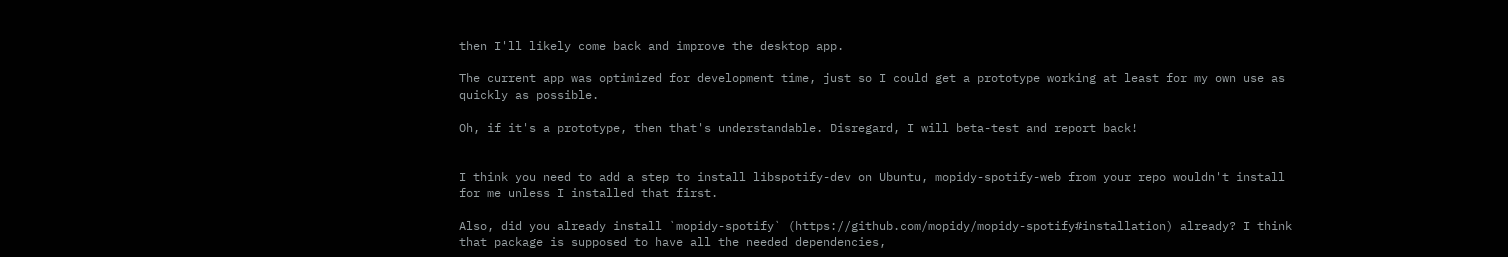then I'll likely come back and improve the desktop app.

The current app was optimized for development time, just so I could get a prototype working at least for my own use as quickly as possible.

Oh, if it's a prototype, then that's understandable. Disregard, I will beta-test and report back!


I think you need to add a step to install libspotify-dev on Ubuntu, mopidy-spotify-web from your repo wouldn't install for me unless I installed that first.

Also, did you already install `mopidy-spotify` (https://github.com/mopidy/mopidy-spotify#installation) already? I think that package is supposed to have all the needed dependencies,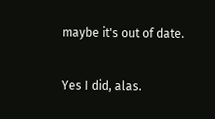maybe it's out of date.

Yes I did, alas.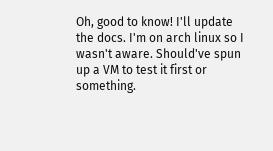Oh, good to know! I'll update the docs. I'm on arch linux so I wasn't aware. Should've spun up a VM to test it first or something.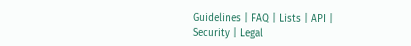Guidelines | FAQ | Lists | API | Security | Legal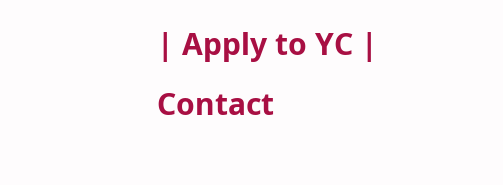| Apply to YC | Contact